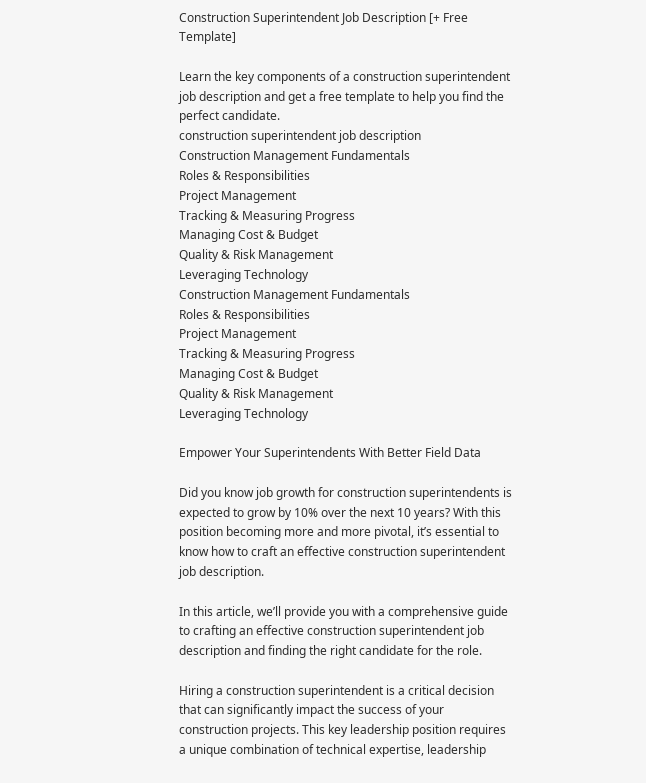Construction Superintendent Job Description [+ Free Template]

Learn the key components of a construction superintendent job description and get a free template to help you find the perfect candidate.
construction superintendent job description
Construction Management Fundamentals
Roles & Responsibilities
Project Management
Tracking & Measuring Progress
Managing Cost & Budget
Quality & Risk Management
Leveraging Technology
Construction Management Fundamentals
Roles & Responsibilities
Project Management
Tracking & Measuring Progress
Managing Cost & Budget
Quality & Risk Management
Leveraging Technology

Empower Your Superintendents With Better Field Data

Did you know job growth for construction superintendents is expected to grow by 10% over the next 10 years? With this position becoming more and more pivotal, it’s essential to know how to craft an effective construction superintendent job description.

In this article, we’ll provide you with a comprehensive guide to crafting an effective construction superintendent job description and finding the right candidate for the role.

Hiring a construction superintendent is a critical decision that can significantly impact the success of your construction projects. This key leadership position requires a unique combination of technical expertise, leadership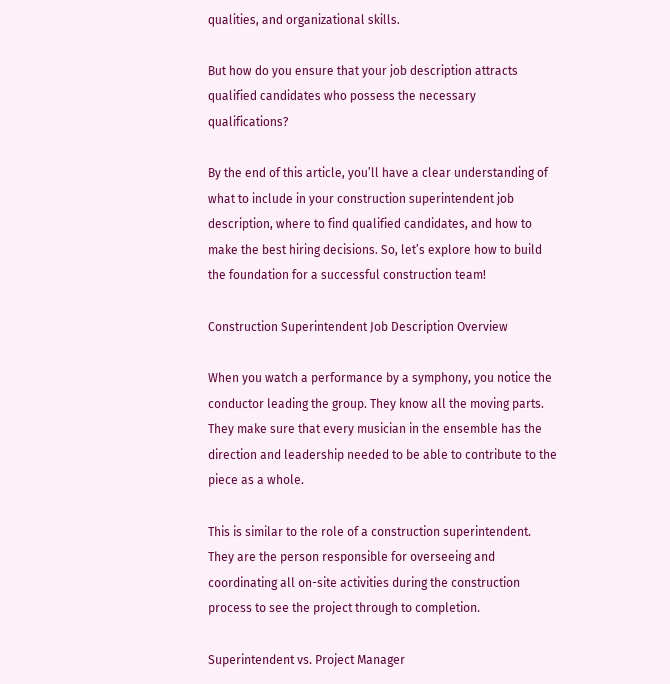qualities, and organizational skills.

But how do you ensure that your job description attracts qualified candidates who possess the necessary qualifications?

By the end of this article, you’ll have a clear understanding of what to include in your construction superintendent job description, where to find qualified candidates, and how to make the best hiring decisions. So, let’s explore how to build the foundation for a successful construction team!

Construction Superintendent Job Description Overview

When you watch a performance by a symphony, you notice the conductor leading the group. They know all the moving parts. They make sure that every musician in the ensemble has the direction and leadership needed to be able to contribute to the piece as a whole.

This is similar to the role of a construction superintendent. They are the person responsible for overseeing and coordinating all on-site activities during the construction process to see the project through to completion.

Superintendent vs. Project Manager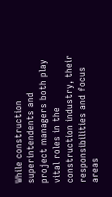While construction superintendents and project managers both play vital roles in the construction industry, their responsibilities and focus areas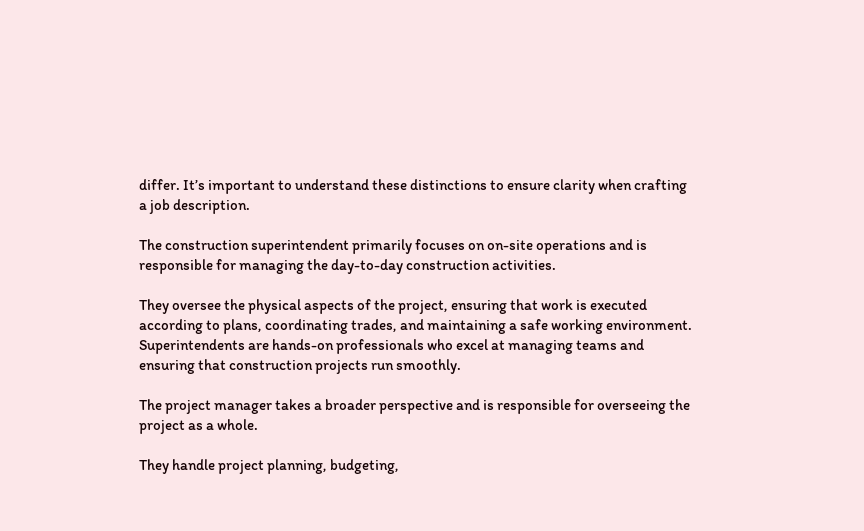differ. It’s important to understand these distinctions to ensure clarity when crafting a job description.

The construction superintendent primarily focuses on on-site operations and is responsible for managing the day-to-day construction activities.

They oversee the physical aspects of the project, ensuring that work is executed according to plans, coordinating trades, and maintaining a safe working environment. Superintendents are hands-on professionals who excel at managing teams and ensuring that construction projects run smoothly.

The project manager takes a broader perspective and is responsible for overseeing the project as a whole.

They handle project planning, budgeting,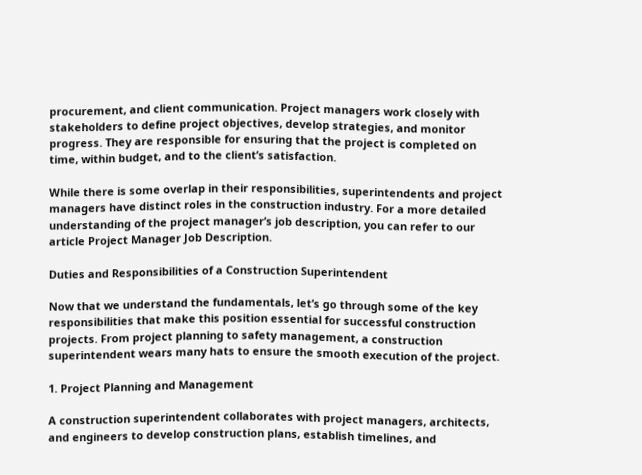procurement, and client communication. Project managers work closely with stakeholders to define project objectives, develop strategies, and monitor progress. They are responsible for ensuring that the project is completed on time, within budget, and to the client’s satisfaction.

While there is some overlap in their responsibilities, superintendents and project managers have distinct roles in the construction industry. For a more detailed understanding of the project manager’s job description, you can refer to our article Project Manager Job Description.

Duties and Responsibilities of a Construction Superintendent

Now that we understand the fundamentals, let’s go through some of the key responsibilities that make this position essential for successful construction projects. From project planning to safety management, a construction superintendent wears many hats to ensure the smooth execution of the project.

1. Project Planning and Management

A construction superintendent collaborates with project managers, architects, and engineers to develop construction plans, establish timelines, and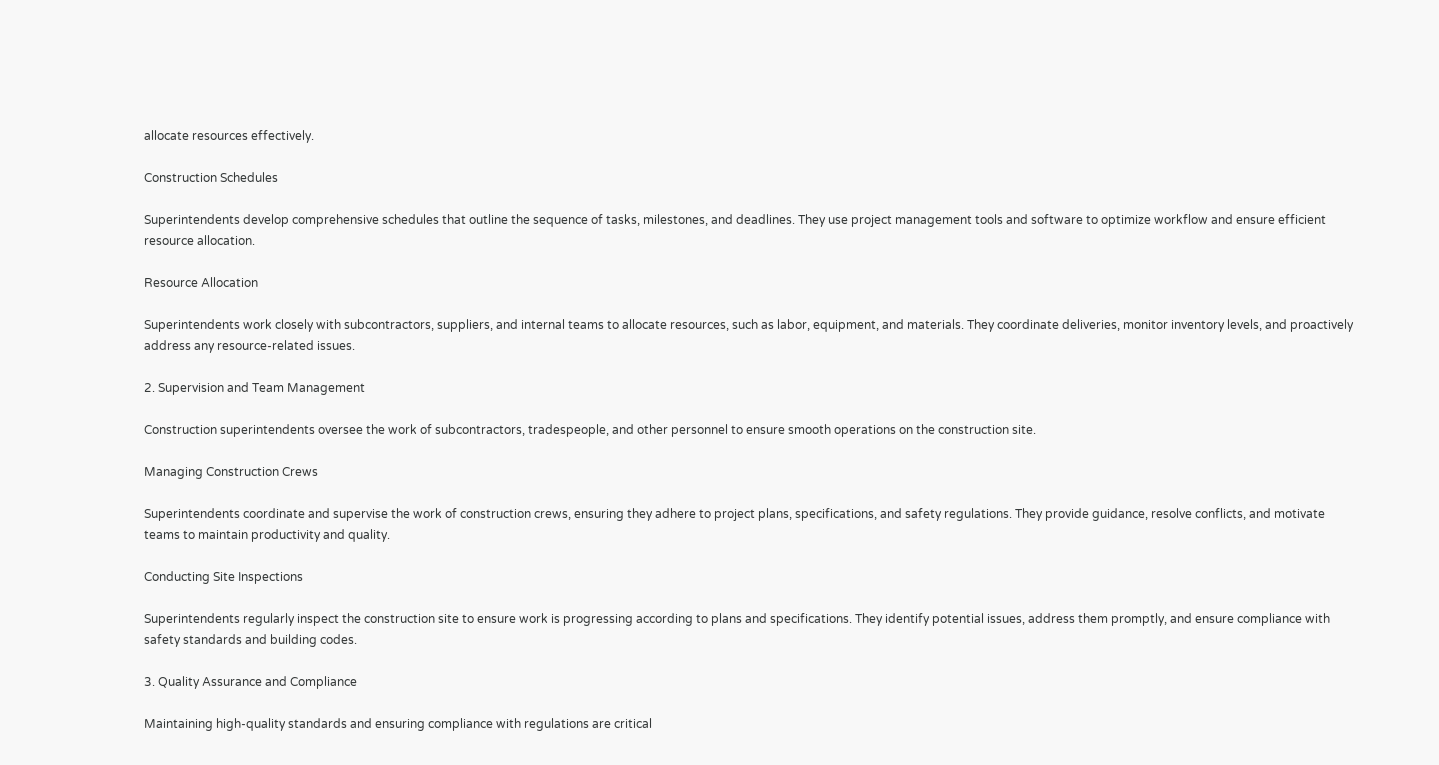allocate resources effectively.

Construction Schedules

Superintendents develop comprehensive schedules that outline the sequence of tasks, milestones, and deadlines. They use project management tools and software to optimize workflow and ensure efficient resource allocation.

Resource Allocation

Superintendents work closely with subcontractors, suppliers, and internal teams to allocate resources, such as labor, equipment, and materials. They coordinate deliveries, monitor inventory levels, and proactively address any resource-related issues.

2. Supervision and Team Management

Construction superintendents oversee the work of subcontractors, tradespeople, and other personnel to ensure smooth operations on the construction site.

Managing Construction Crews

Superintendents coordinate and supervise the work of construction crews, ensuring they adhere to project plans, specifications, and safety regulations. They provide guidance, resolve conflicts, and motivate teams to maintain productivity and quality.

Conducting Site Inspections

Superintendents regularly inspect the construction site to ensure work is progressing according to plans and specifications. They identify potential issues, address them promptly, and ensure compliance with safety standards and building codes.

3. Quality Assurance and Compliance

Maintaining high-quality standards and ensuring compliance with regulations are critical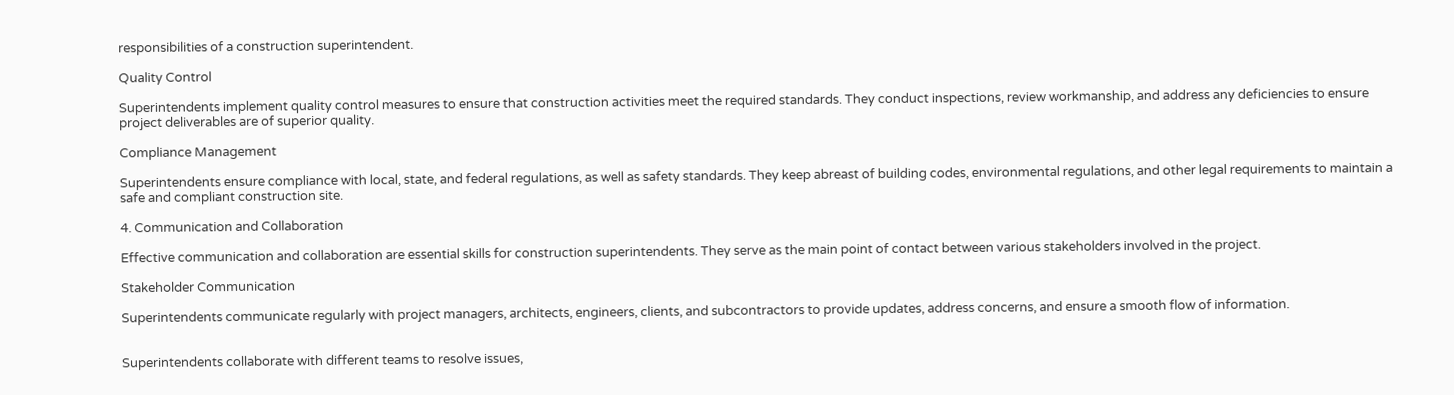responsibilities of a construction superintendent.

Quality Control

Superintendents implement quality control measures to ensure that construction activities meet the required standards. They conduct inspections, review workmanship, and address any deficiencies to ensure project deliverables are of superior quality.

Compliance Management

Superintendents ensure compliance with local, state, and federal regulations, as well as safety standards. They keep abreast of building codes, environmental regulations, and other legal requirements to maintain a safe and compliant construction site.

4. Communication and Collaboration

Effective communication and collaboration are essential skills for construction superintendents. They serve as the main point of contact between various stakeholders involved in the project.

Stakeholder Communication

Superintendents communicate regularly with project managers, architects, engineers, clients, and subcontractors to provide updates, address concerns, and ensure a smooth flow of information.


Superintendents collaborate with different teams to resolve issues,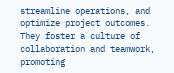streamline operations, and optimize project outcomes. They foster a culture of collaboration and teamwork, promoting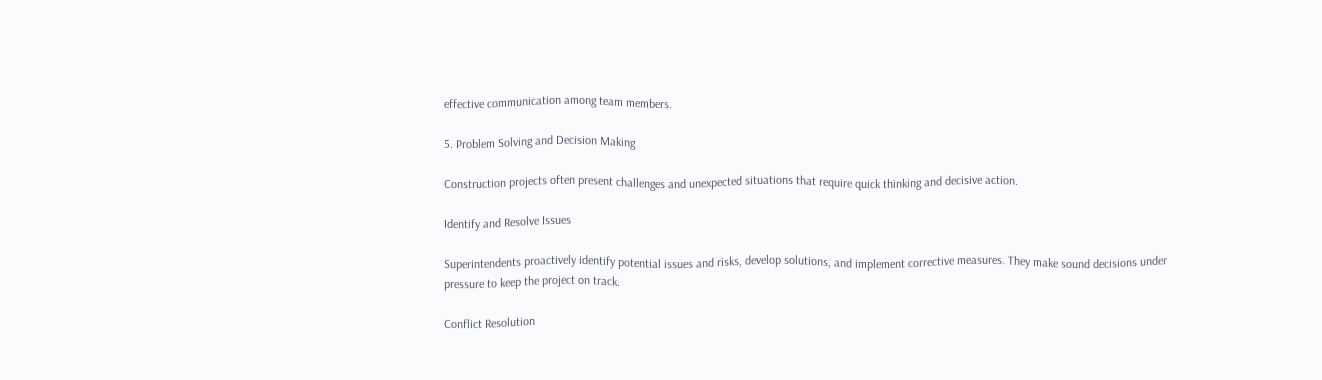effective communication among team members.

5. Problem Solving and Decision Making

Construction projects often present challenges and unexpected situations that require quick thinking and decisive action.

Identify and Resolve Issues

Superintendents proactively identify potential issues and risks, develop solutions, and implement corrective measures. They make sound decisions under pressure to keep the project on track.

Conflict Resolution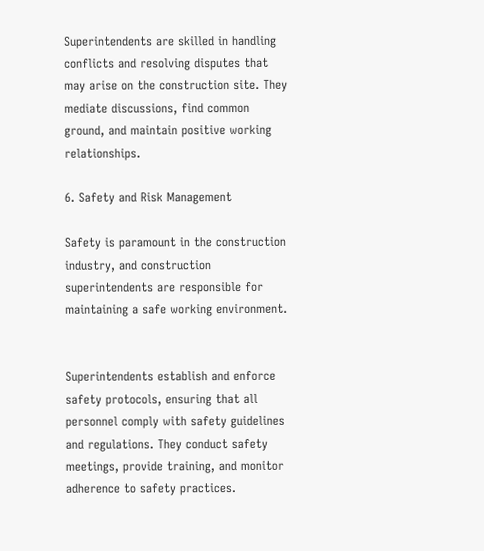Superintendents are skilled in handling conflicts and resolving disputes that may arise on the construction site. They mediate discussions, find common ground, and maintain positive working relationships.

6. Safety and Risk Management

Safety is paramount in the construction industry, and construction superintendents are responsible for maintaining a safe working environment.


Superintendents establish and enforce safety protocols, ensuring that all personnel comply with safety guidelines and regulations. They conduct safety meetings, provide training, and monitor adherence to safety practices.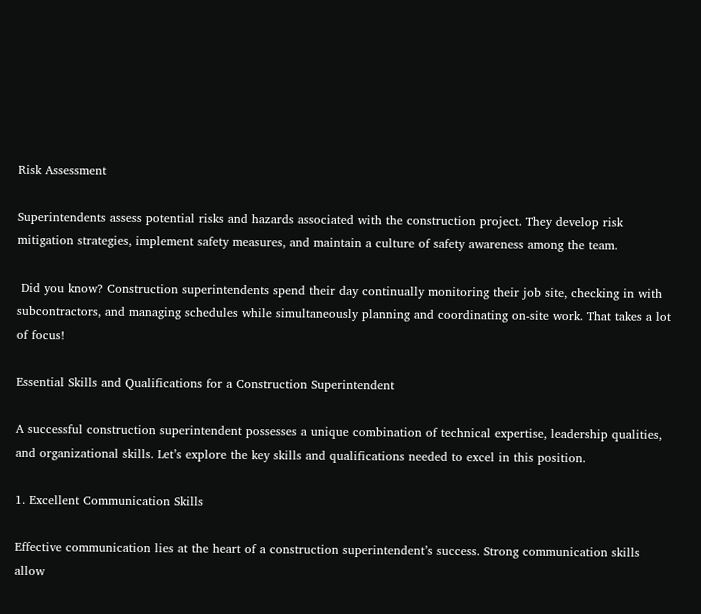Risk Assessment

Superintendents assess potential risks and hazards associated with the construction project. They develop risk mitigation strategies, implement safety measures, and maintain a culture of safety awareness among the team.

 Did you know? Construction superintendents spend their day continually monitoring their job site, checking in with subcontractors, and managing schedules while simultaneously planning and coordinating on-site work. That takes a lot of focus!

Essential Skills and Qualifications for a Construction Superintendent

A successful construction superintendent possesses a unique combination of technical expertise, leadership qualities, and organizational skills. Let’s explore the key skills and qualifications needed to excel in this position.

1. Excellent Communication Skills

Effective communication lies at the heart of a construction superintendent’s success. Strong communication skills allow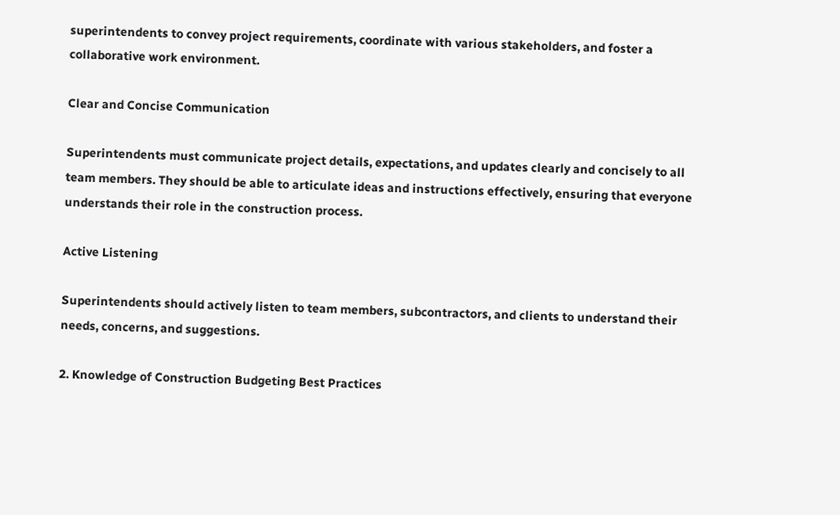superintendents to convey project requirements, coordinate with various stakeholders, and foster a collaborative work environment.

Clear and Concise Communication

Superintendents must communicate project details, expectations, and updates clearly and concisely to all team members. They should be able to articulate ideas and instructions effectively, ensuring that everyone understands their role in the construction process.

Active Listening

Superintendents should actively listen to team members, subcontractors, and clients to understand their needs, concerns, and suggestions.

2. Knowledge of Construction Budgeting Best Practices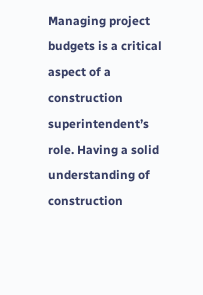Managing project budgets is a critical aspect of a construction superintendent’s role. Having a solid understanding of construction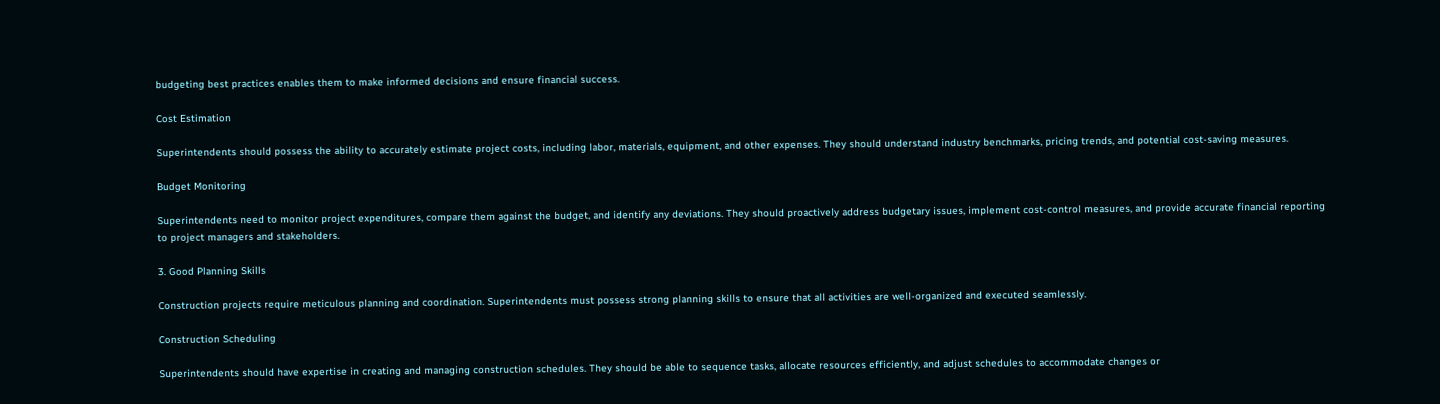budgeting best practices enables them to make informed decisions and ensure financial success.

Cost Estimation

Superintendents should possess the ability to accurately estimate project costs, including labor, materials, equipment, and other expenses. They should understand industry benchmarks, pricing trends, and potential cost-saving measures.

Budget Monitoring

Superintendents need to monitor project expenditures, compare them against the budget, and identify any deviations. They should proactively address budgetary issues, implement cost-control measures, and provide accurate financial reporting to project managers and stakeholders.

3. Good Planning Skills

Construction projects require meticulous planning and coordination. Superintendents must possess strong planning skills to ensure that all activities are well-organized and executed seamlessly.

Construction Scheduling

Superintendents should have expertise in creating and managing construction schedules. They should be able to sequence tasks, allocate resources efficiently, and adjust schedules to accommodate changes or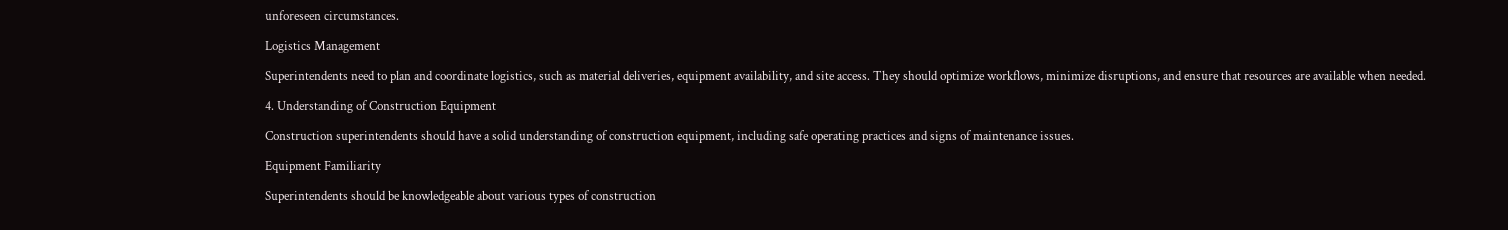unforeseen circumstances.

Logistics Management

Superintendents need to plan and coordinate logistics, such as material deliveries, equipment availability, and site access. They should optimize workflows, minimize disruptions, and ensure that resources are available when needed.

4. Understanding of Construction Equipment

Construction superintendents should have a solid understanding of construction equipment, including safe operating practices and signs of maintenance issues.

Equipment Familiarity

Superintendents should be knowledgeable about various types of construction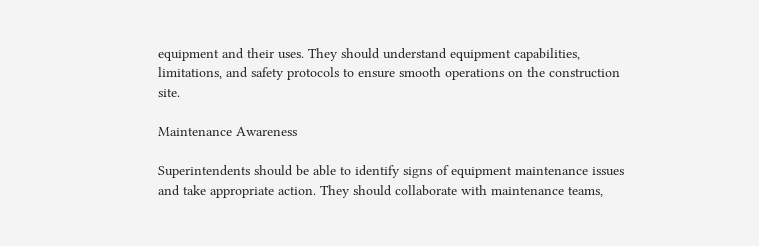equipment and their uses. They should understand equipment capabilities, limitations, and safety protocols to ensure smooth operations on the construction site.

Maintenance Awareness

Superintendents should be able to identify signs of equipment maintenance issues and take appropriate action. They should collaborate with maintenance teams,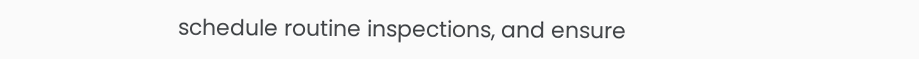schedule routine inspections, and ensure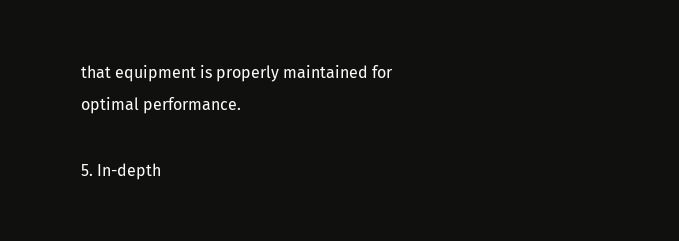that equipment is properly maintained for optimal performance.

5. In-depth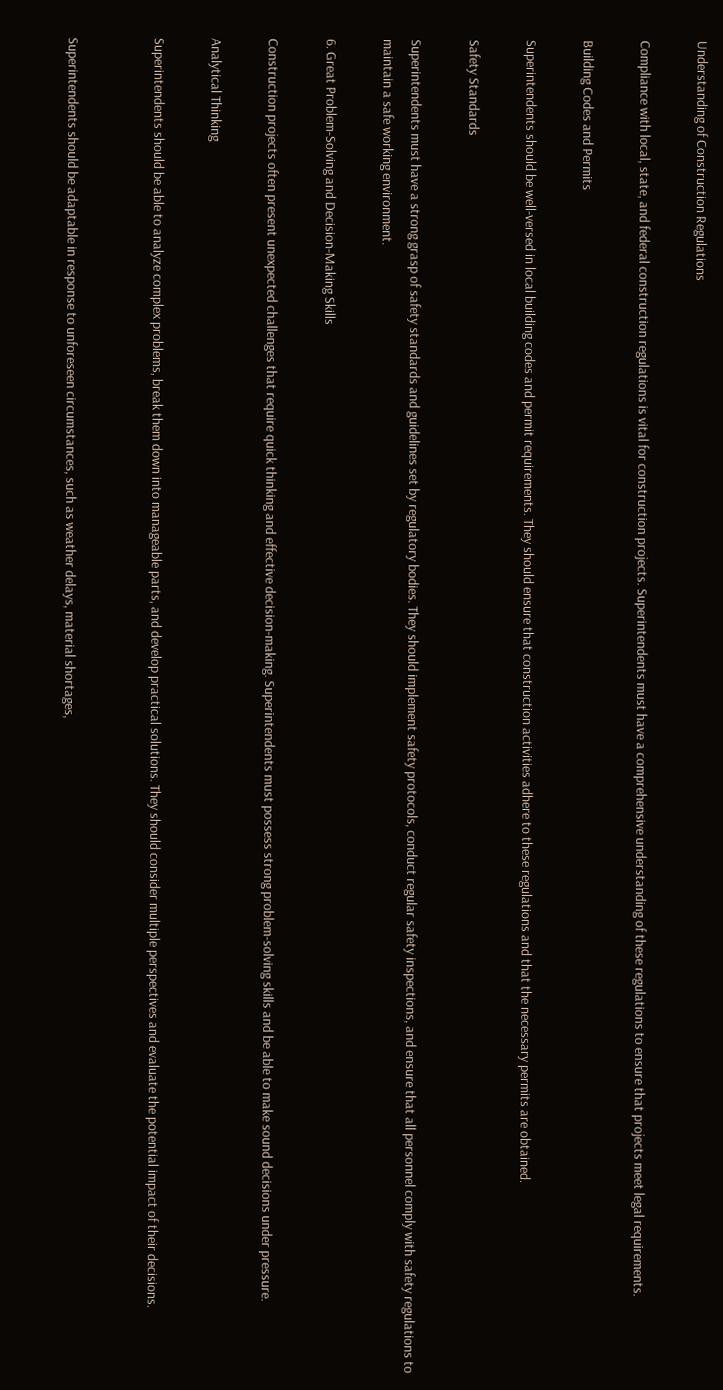Understanding of Construction Regulations

Compliance with local, state, and federal construction regulations is vital for construction projects. Superintendents must have a comprehensive understanding of these regulations to ensure that projects meet legal requirements.

Building Codes and Permits

Superintendents should be well-versed in local building codes and permit requirements. They should ensure that construction activities adhere to these regulations and that the necessary permits are obtained.

Safety Standards

Superintendents must have a strong grasp of safety standards and guidelines set by regulatory bodies. They should implement safety protocols, conduct regular safety inspections, and ensure that all personnel comply with safety regulations to maintain a safe working environment.

6. Great Problem-Solving and Decision-Making Skills

Construction projects often present unexpected challenges that require quick thinking and effective decision-making. Superintendents must possess strong problem-solving skills and be able to make sound decisions under pressure.

Analytical Thinking

Superintendents should be able to analyze complex problems, break them down into manageable parts, and develop practical solutions. They should consider multiple perspectives and evaluate the potential impact of their decisions.


Superintendents should be adaptable in response to unforeseen circumstances, such as weather delays, material shortages,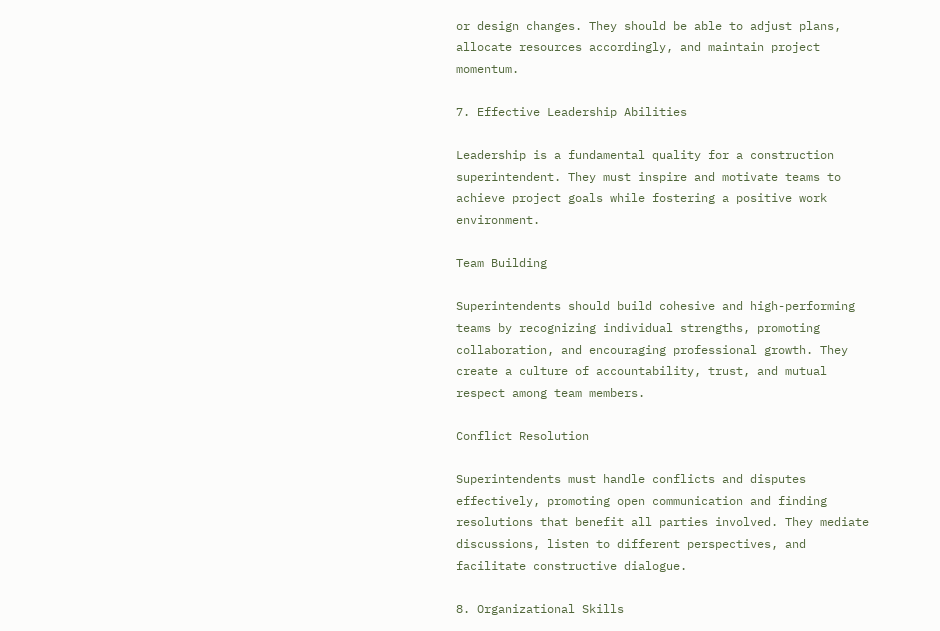or design changes. They should be able to adjust plans, allocate resources accordingly, and maintain project momentum.

7. Effective Leadership Abilities

Leadership is a fundamental quality for a construction superintendent. They must inspire and motivate teams to achieve project goals while fostering a positive work environment.

Team Building

Superintendents should build cohesive and high-performing teams by recognizing individual strengths, promoting collaboration, and encouraging professional growth. They create a culture of accountability, trust, and mutual respect among team members.

Conflict Resolution

Superintendents must handle conflicts and disputes effectively, promoting open communication and finding resolutions that benefit all parties involved. They mediate discussions, listen to different perspectives, and facilitate constructive dialogue.

8. Organizational Skills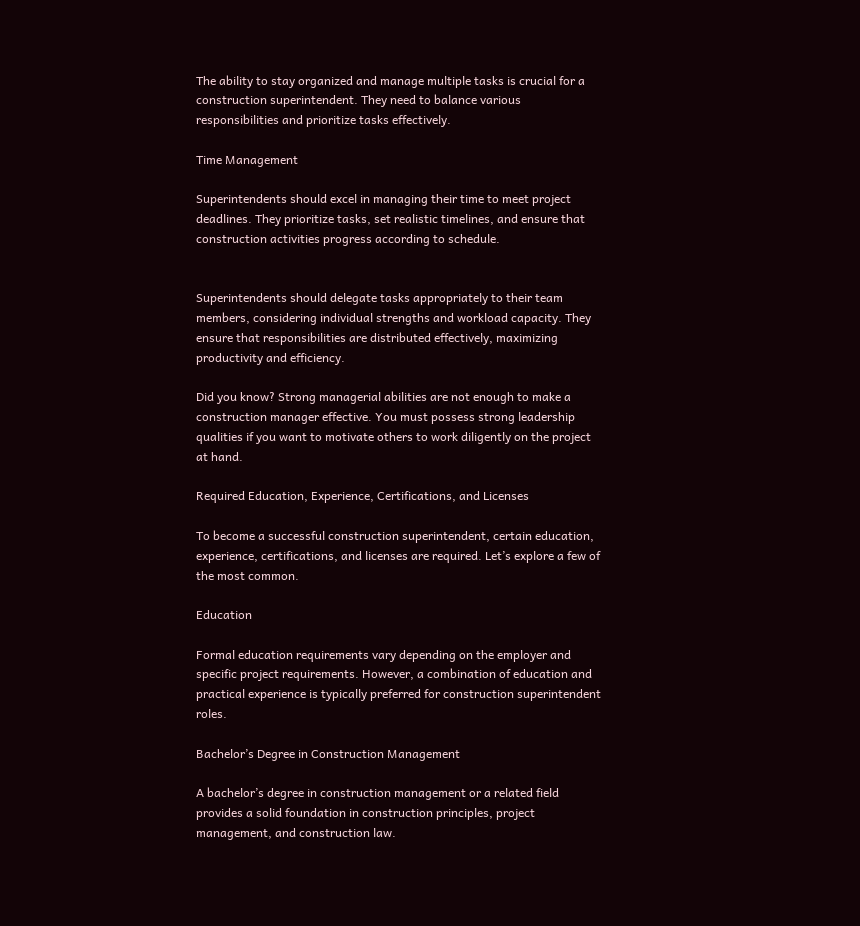The ability to stay organized and manage multiple tasks is crucial for a construction superintendent. They need to balance various responsibilities and prioritize tasks effectively.

Time Management

Superintendents should excel in managing their time to meet project deadlines. They prioritize tasks, set realistic timelines, and ensure that construction activities progress according to schedule.


Superintendents should delegate tasks appropriately to their team members, considering individual strengths and workload capacity. They ensure that responsibilities are distributed effectively, maximizing productivity and efficiency.

Did you know? Strong managerial abilities are not enough to make a construction manager effective. You must possess strong leadership qualities if you want to motivate others to work diligently on the project at hand.

Required Education, Experience, Certifications, and Licenses

To become a successful construction superintendent, certain education, experience, certifications, and licenses are required. Let’s explore a few of the most common.

Education

Formal education requirements vary depending on the employer and specific project requirements. However, a combination of education and practical experience is typically preferred for construction superintendent roles.

Bachelor’s Degree in Construction Management

A bachelor’s degree in construction management or a related field provides a solid foundation in construction principles, project management, and construction law.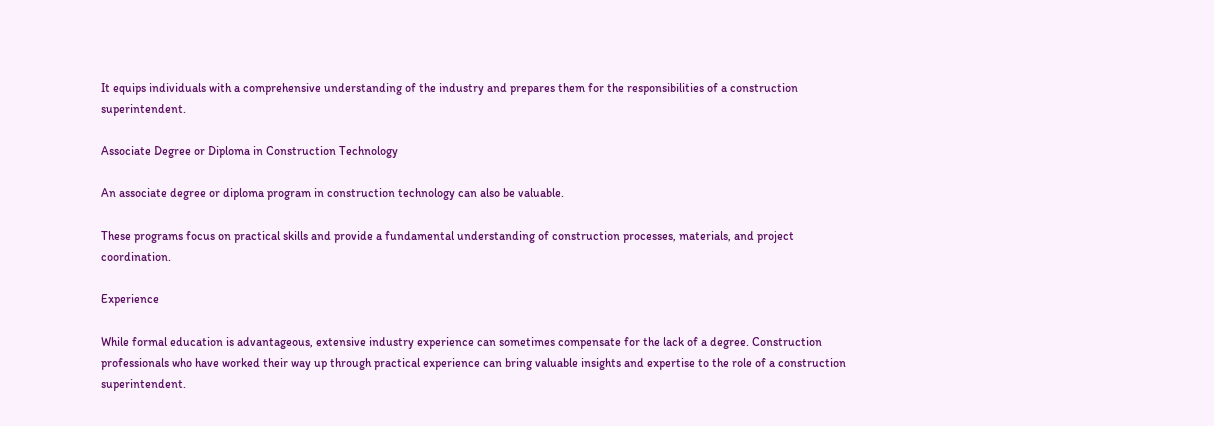It equips individuals with a comprehensive understanding of the industry and prepares them for the responsibilities of a construction superintendent.

Associate Degree or Diploma in Construction Technology

An associate degree or diploma program in construction technology can also be valuable.

These programs focus on practical skills and provide a fundamental understanding of construction processes, materials, and project coordination.

Experience

While formal education is advantageous, extensive industry experience can sometimes compensate for the lack of a degree. Construction professionals who have worked their way up through practical experience can bring valuable insights and expertise to the role of a construction superintendent.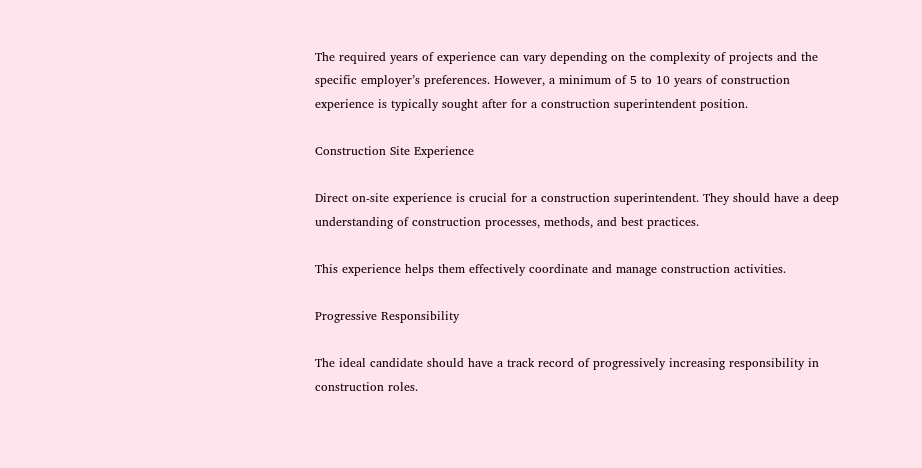The required years of experience can vary depending on the complexity of projects and the specific employer’s preferences. However, a minimum of 5 to 10 years of construction experience is typically sought after for a construction superintendent position.

Construction Site Experience

Direct on-site experience is crucial for a construction superintendent. They should have a deep understanding of construction processes, methods, and best practices.

This experience helps them effectively coordinate and manage construction activities.

Progressive Responsibility

The ideal candidate should have a track record of progressively increasing responsibility in construction roles.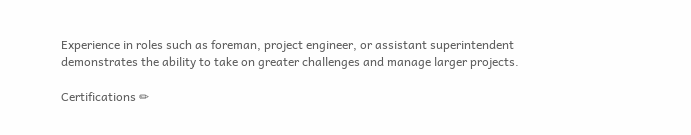Experience in roles such as foreman, project engineer, or assistant superintendent demonstrates the ability to take on greater challenges and manage larger projects.

Certifications ✏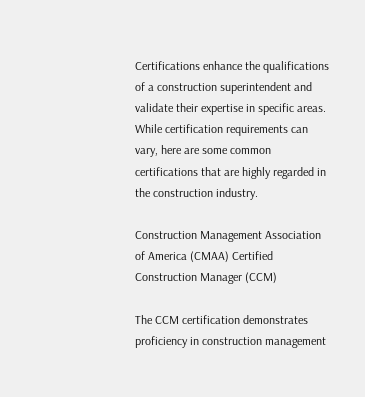Certifications enhance the qualifications of a construction superintendent and validate their expertise in specific areas. While certification requirements can vary, here are some common certifications that are highly regarded in the construction industry.

Construction Management Association of America (CMAA) Certified Construction Manager (CCM)

The CCM certification demonstrates proficiency in construction management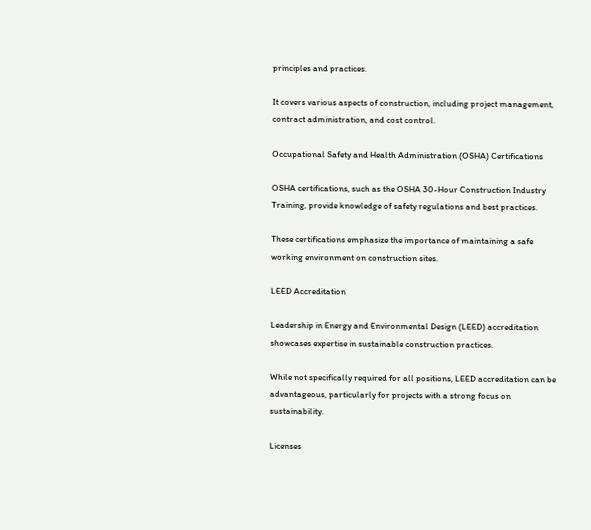principles and practices.

It covers various aspects of construction, including project management, contract administration, and cost control.

Occupational Safety and Health Administration (OSHA) Certifications

OSHA certifications, such as the OSHA 30-Hour Construction Industry Training, provide knowledge of safety regulations and best practices.

These certifications emphasize the importance of maintaining a safe working environment on construction sites.

LEED Accreditation

Leadership in Energy and Environmental Design (LEED) accreditation showcases expertise in sustainable construction practices.

While not specifically required for all positions, LEED accreditation can be advantageous, particularly for projects with a strong focus on sustainability.

Licenses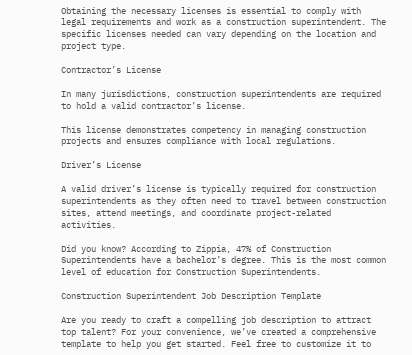Obtaining the necessary licenses is essential to comply with legal requirements and work as a construction superintendent. The specific licenses needed can vary depending on the location and project type.

Contractor’s License

In many jurisdictions, construction superintendents are required to hold a valid contractor’s license.

This license demonstrates competency in managing construction projects and ensures compliance with local regulations.

Driver’s License

A valid driver’s license is typically required for construction superintendents as they often need to travel between construction sites, attend meetings, and coordinate project-related activities.

Did you know? According to Zippia, 47% of Construction Superintendents have a bachelor’s degree. This is the most common level of education for Construction Superintendents.

Construction Superintendent Job Description Template

Are you ready to craft a compelling job description to attract top talent? For your convenience, we’ve created a comprehensive template to help you get started. Feel free to customize it to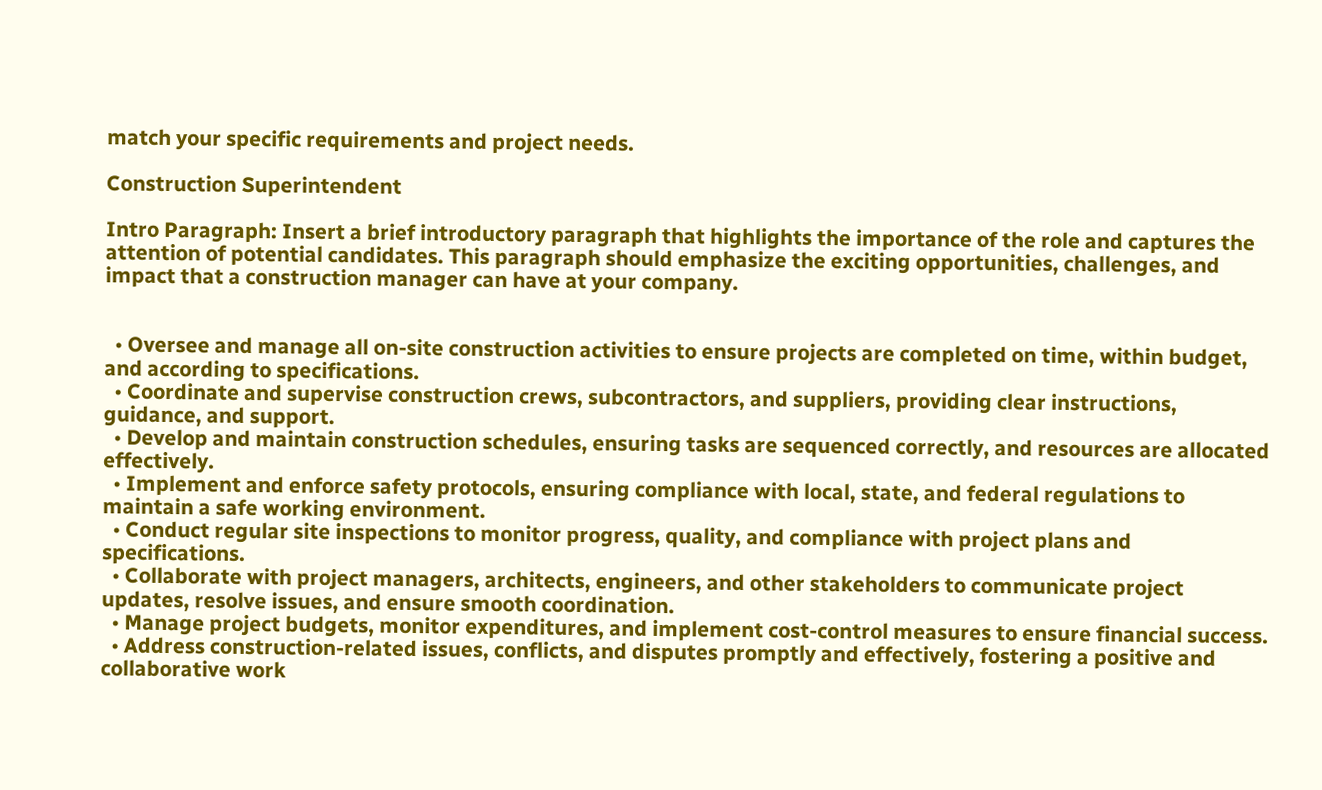match your specific requirements and project needs.

Construction Superintendent

Intro Paragraph: Insert a brief introductory paragraph that highlights the importance of the role and captures the attention of potential candidates. This paragraph should emphasize the exciting opportunities, challenges, and impact that a construction manager can have at your company.


  • Oversee and manage all on-site construction activities to ensure projects are completed on time, within budget, and according to specifications.
  • Coordinate and supervise construction crews, subcontractors, and suppliers, providing clear instructions, guidance, and support.
  • Develop and maintain construction schedules, ensuring tasks are sequenced correctly, and resources are allocated effectively.
  • Implement and enforce safety protocols, ensuring compliance with local, state, and federal regulations to maintain a safe working environment.
  • Conduct regular site inspections to monitor progress, quality, and compliance with project plans and specifications.
  • Collaborate with project managers, architects, engineers, and other stakeholders to communicate project updates, resolve issues, and ensure smooth coordination.
  • Manage project budgets, monitor expenditures, and implement cost-control measures to ensure financial success.
  • Address construction-related issues, conflicts, and disputes promptly and effectively, fostering a positive and collaborative work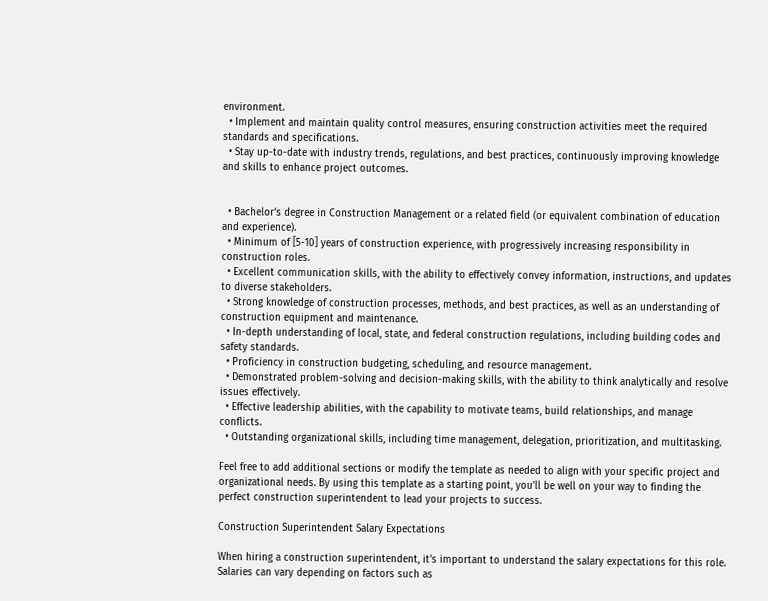environment.
  • Implement and maintain quality control measures, ensuring construction activities meet the required standards and specifications.
  • Stay up-to-date with industry trends, regulations, and best practices, continuously improving knowledge and skills to enhance project outcomes.


  • Bachelor’s degree in Construction Management or a related field (or equivalent combination of education and experience).
  • Minimum of [5-10] years of construction experience, with progressively increasing responsibility in construction roles.
  • Excellent communication skills, with the ability to effectively convey information, instructions, and updates to diverse stakeholders.
  • Strong knowledge of construction processes, methods, and best practices, as well as an understanding of construction equipment and maintenance.
  • In-depth understanding of local, state, and federal construction regulations, including building codes and safety standards.
  • Proficiency in construction budgeting, scheduling, and resource management.
  • Demonstrated problem-solving and decision-making skills, with the ability to think analytically and resolve issues effectively.
  • Effective leadership abilities, with the capability to motivate teams, build relationships, and manage conflicts.
  • Outstanding organizational skills, including time management, delegation, prioritization, and multitasking.

Feel free to add additional sections or modify the template as needed to align with your specific project and organizational needs. By using this template as a starting point, you’ll be well on your way to finding the perfect construction superintendent to lead your projects to success.

Construction Superintendent Salary Expectations

When hiring a construction superintendent, it’s important to understand the salary expectations for this role. Salaries can vary depending on factors such as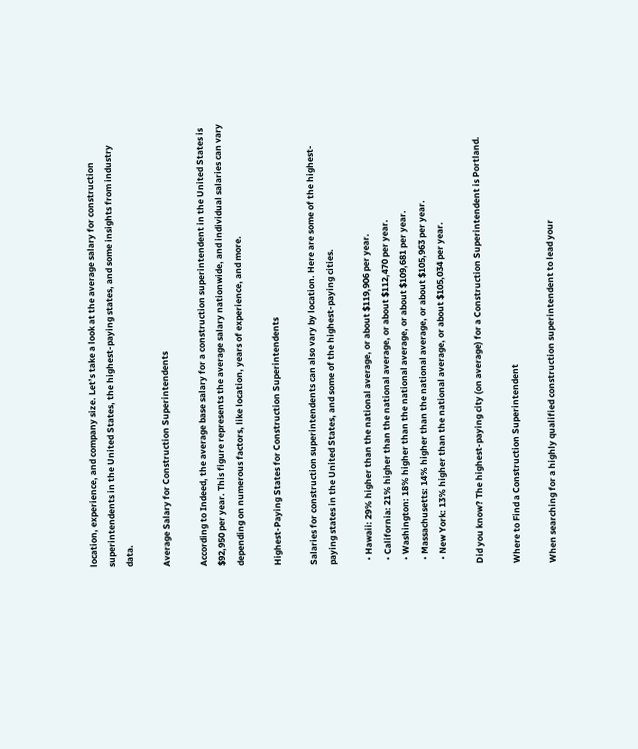location, experience, and company size. Let’s take a look at the average salary for construction superintendents in the United States, the highest-paying states, and some insights from industry data.

Average Salary for Construction Superintendents

According to Indeed, the average base salary for a construction superintendent in the United States is $92,950 per year. This figure represents the average salary nationwide, and individual salaries can vary depending on numerous factors, like location, years of experience, and more.

Highest-Paying States for Construction Superintendents

Salaries for construction superintendents can also vary by location. Here are some of the highest-paying states in the United States, and some of the highest-paying cities.

  • Hawaii: 29% higher than the national average, or about $119,906 per year.
  • California: 21% higher than the national average, or about $112,470 per year.
  • Washington: 18% higher than the national average, or about $109,681 per year.
  • Massachusetts: 14% higher than the national average, or about $105,963 per year.
  • New York: 13% higher than the national average, or about $105,034 per year.

Did you know? The highest-paying city (on average) for a Construction Superintendent is Portland.

Where to Find a Construction Superintendent

When searching for a highly qualified construction superintendent to lead your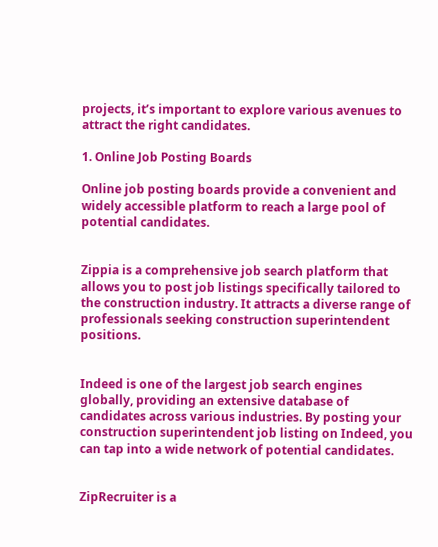projects, it’s important to explore various avenues to attract the right candidates.

1. Online Job Posting Boards

Online job posting boards provide a convenient and widely accessible platform to reach a large pool of potential candidates.


Zippia is a comprehensive job search platform that allows you to post job listings specifically tailored to the construction industry. It attracts a diverse range of professionals seeking construction superintendent positions.


Indeed is one of the largest job search engines globally, providing an extensive database of candidates across various industries. By posting your construction superintendent job listing on Indeed, you can tap into a wide network of potential candidates.


ZipRecruiter is a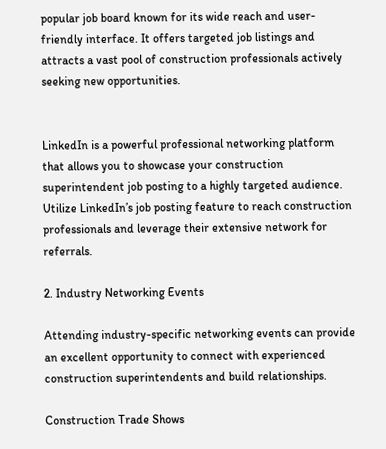popular job board known for its wide reach and user-friendly interface. It offers targeted job listings and attracts a vast pool of construction professionals actively seeking new opportunities.


LinkedIn is a powerful professional networking platform that allows you to showcase your construction superintendent job posting to a highly targeted audience. Utilize LinkedIn’s job posting feature to reach construction professionals and leverage their extensive network for referrals.

2. Industry Networking Events

Attending industry-specific networking events can provide an excellent opportunity to connect with experienced construction superintendents and build relationships.

Construction Trade Shows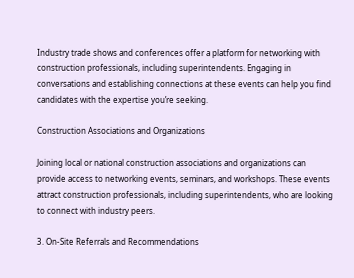Industry trade shows and conferences offer a platform for networking with construction professionals, including superintendents. Engaging in conversations and establishing connections at these events can help you find candidates with the expertise you’re seeking.

Construction Associations and Organizations

Joining local or national construction associations and organizations can provide access to networking events, seminars, and workshops. These events attract construction professionals, including superintendents, who are looking to connect with industry peers.

3. On-Site Referrals and Recommendations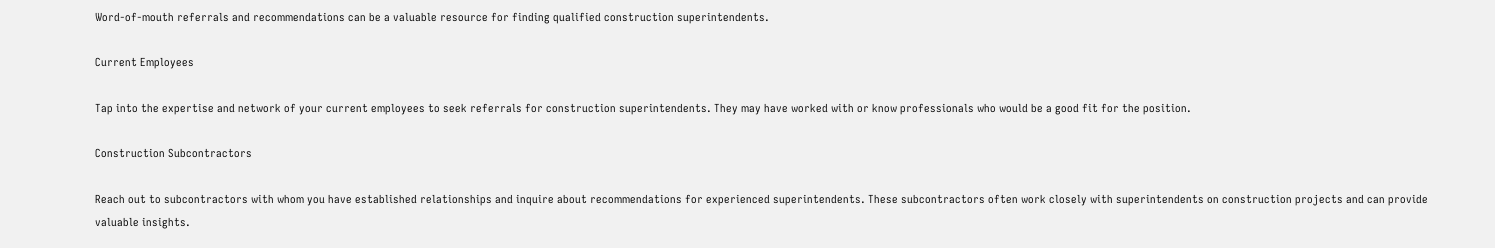Word-of-mouth referrals and recommendations can be a valuable resource for finding qualified construction superintendents.

Current Employees

Tap into the expertise and network of your current employees to seek referrals for construction superintendents. They may have worked with or know professionals who would be a good fit for the position.

Construction Subcontractors

Reach out to subcontractors with whom you have established relationships and inquire about recommendations for experienced superintendents. These subcontractors often work closely with superintendents on construction projects and can provide valuable insights.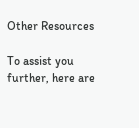Other Resources

To assist you further, here are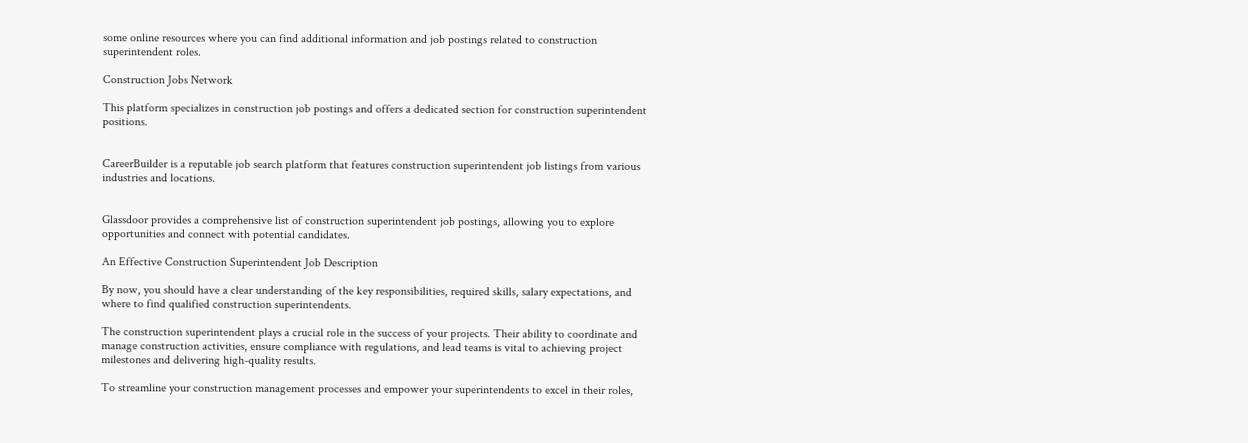some online resources where you can find additional information and job postings related to construction superintendent roles.

Construction Jobs Network

This platform specializes in construction job postings and offers a dedicated section for construction superintendent positions.


CareerBuilder is a reputable job search platform that features construction superintendent job listings from various industries and locations.


Glassdoor provides a comprehensive list of construction superintendent job postings, allowing you to explore opportunities and connect with potential candidates.

An Effective Construction Superintendent Job Description

By now, you should have a clear understanding of the key responsibilities, required skills, salary expectations, and where to find qualified construction superintendents.

The construction superintendent plays a crucial role in the success of your projects. Their ability to coordinate and manage construction activities, ensure compliance with regulations, and lead teams is vital to achieving project milestones and delivering high-quality results.

To streamline your construction management processes and empower your superintendents to excel in their roles,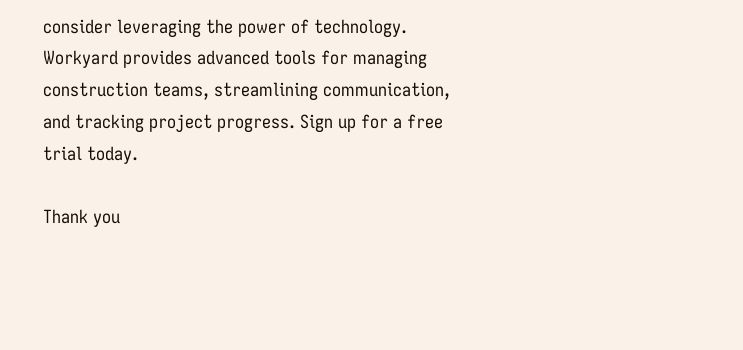consider leveraging the power of technology. Workyard provides advanced tools for managing construction teams, streamlining communication, and tracking project progress. Sign up for a free trial today.

Thank you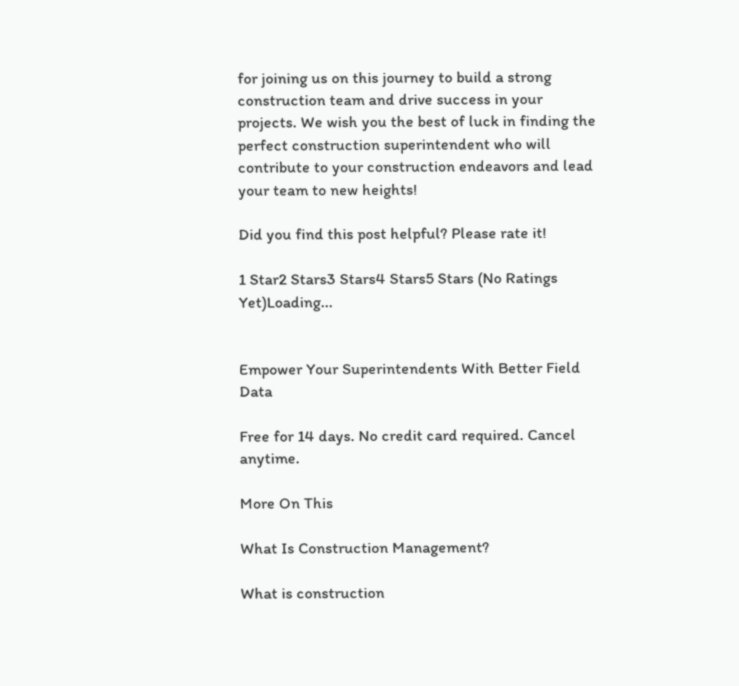for joining us on this journey to build a strong construction team and drive success in your projects. We wish you the best of luck in finding the perfect construction superintendent who will contribute to your construction endeavors and lead your team to new heights!

Did you find this post helpful? Please rate it!

1 Star2 Stars3 Stars4 Stars5 Stars (No Ratings Yet)Loading...


Empower Your Superintendents With Better Field Data

Free for 14 days. No credit card required. Cancel anytime.

More On This

What Is Construction Management?

What is construction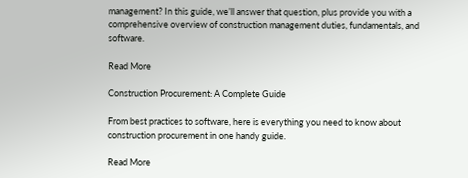management? In this guide, we’ll answer that question, plus provide you with a comprehensive overview of construction management duties, fundamentals, and software.

Read More

Construction Procurement: A Complete Guide

From best practices to software, here is everything you need to know about construction procurement in one handy guide.

Read More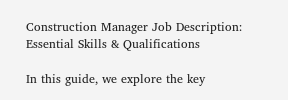Construction Manager Job Description: Essential Skills & Qualifications

In this guide, we explore the key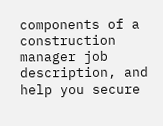components of a construction manager job description, and help you secure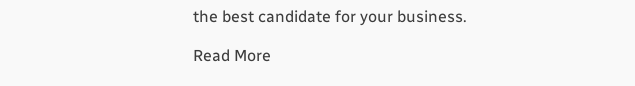the best candidate for your business.

Read More